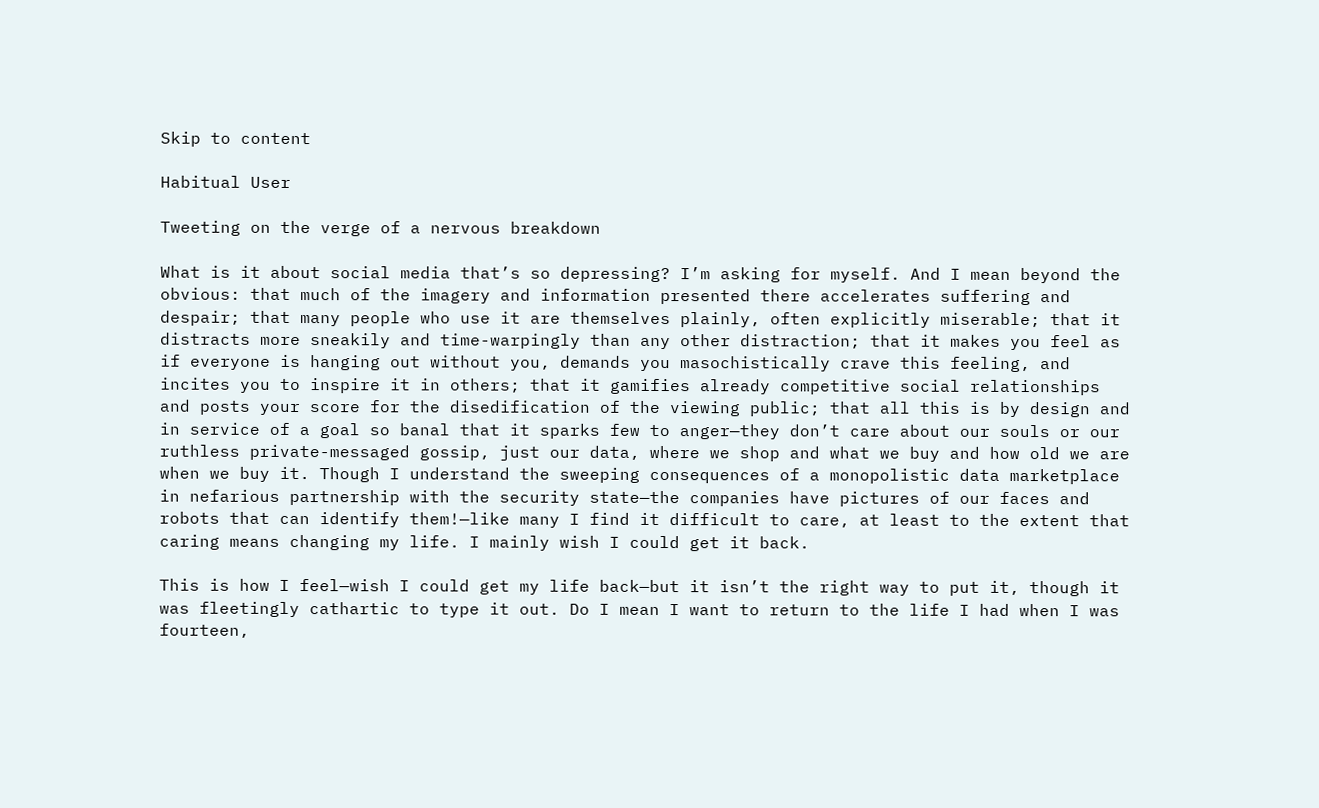Skip to content

Habitual User

Tweeting on the verge of a nervous breakdown

What is it about social media that’s so depressing? I’m asking for myself. And I mean beyond the obvious: that much of the imagery and information presented there accelerates suffering and despair; that many people who use it are themselves plainly, often explicitly miserable; that it distracts more sneakily and time-warpingly than any other distraction; that it makes you feel as if everyone is hanging out without you, demands you masochistically crave this feeling, and incites you to inspire it in others; that it gamifies already competitive social relationships and posts your score for the disedification of the viewing public; that all this is by design and in service of a goal so banal that it sparks few to anger—they don’t care about our souls or our ruthless private-messaged gossip, just our data, where we shop and what we buy and how old we are when we buy it. Though I understand the sweeping consequences of a monopolistic data marketplace in nefarious partnership with the security state—the companies have pictures of our faces and robots that can identify them!—like many I find it difficult to care, at least to the extent that caring means changing my life. I mainly wish I could get it back.

This is how I feel—wish I could get my life back—but it isn’t the right way to put it, though it was fleetingly cathartic to type it out. Do I mean I want to return to the life I had when I was fourteen,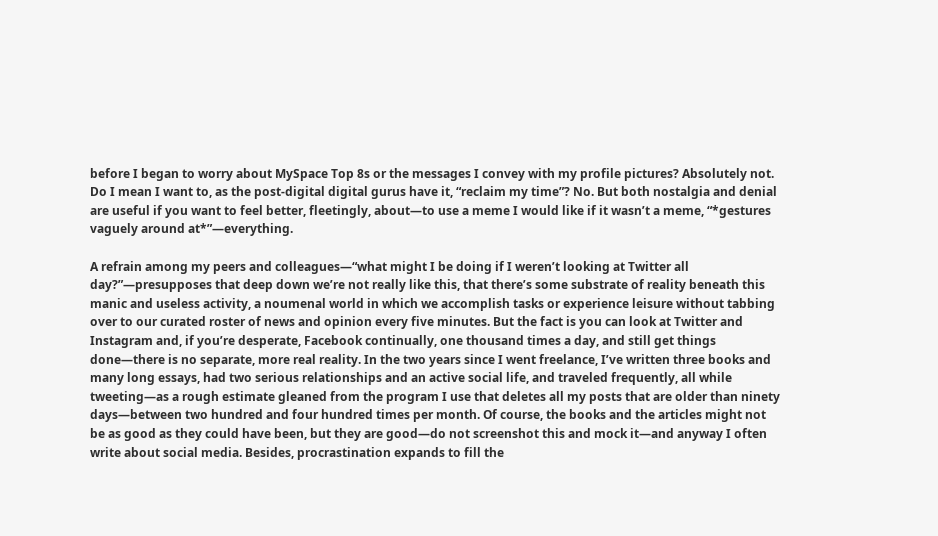before I began to worry about MySpace Top 8s or the messages I convey with my profile pictures? Absolutely not. Do I mean I want to, as the post-digital digital gurus have it, “reclaim my time”? No. But both nostalgia and denial are useful if you want to feel better, fleetingly, about—to use a meme I would like if it wasn’t a meme, “*gestures vaguely around at*”—everything.

A refrain among my peers and colleagues—“what might I be doing if I weren’t looking at Twitter all day?”—presupposes that deep down we’re not really like this, that there’s some substrate of reality beneath this manic and useless activity, a noumenal world in which we accomplish tasks or experience leisure without tabbing over to our curated roster of news and opinion every five minutes. But the fact is you can look at Twitter and Instagram and, if you’re desperate, Facebook continually, one thousand times a day, and still get things done—there is no separate, more real reality. In the two years since I went freelance, I’ve written three books and many long essays, had two serious relationships and an active social life, and traveled frequently, all while tweeting—as a rough estimate gleaned from the program I use that deletes all my posts that are older than ninety days—between two hundred and four hundred times per month. Of course, the books and the articles might not be as good as they could have been, but they are good—do not screenshot this and mock it—and anyway I often write about social media. Besides, procrastination expands to fill the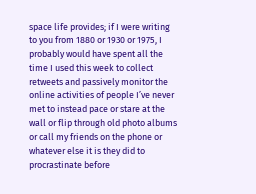space life provides; if I were writing to you from 1880 or 1930 or 1975, I probably would have spent all the time I used this week to collect retweets and passively monitor the online activities of people I’ve never met to instead pace or stare at the wall or flip through old photo albums or call my friends on the phone or whatever else it is they did to procrastinate before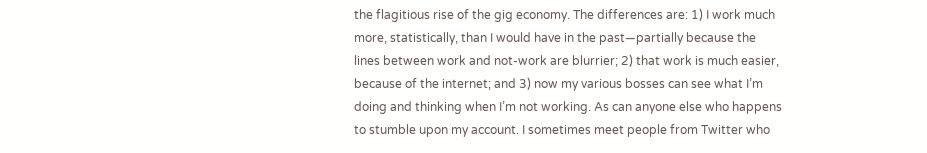the flagitious rise of the gig economy. The differences are: 1) I work much more, statistically, than I would have in the past—partially because the lines between work and not-work are blurrier; 2) that work is much easier, because of the internet; and 3) now my various bosses can see what I’m doing and thinking when I’m not working. As can anyone else who happens to stumble upon my account. I sometimes meet people from Twitter who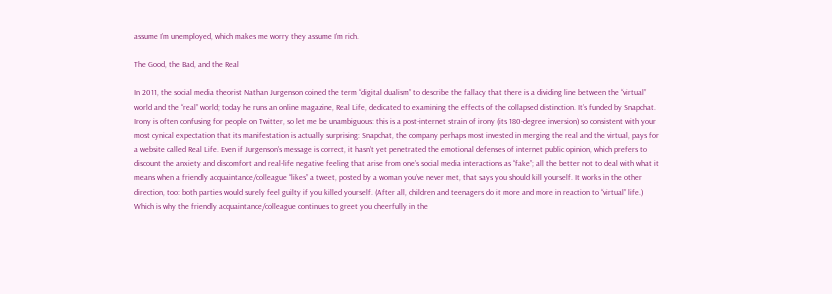assume I’m unemployed, which makes me worry they assume I’m rich.

The Good, the Bad, and the Real

In 2011, the social media theorist Nathan Jurgenson coined the term “digital dualism” to describe the fallacy that there is a dividing line between the “virtual” world and the “real” world; today he runs an online magazine, Real Life, dedicated to examining the effects of the collapsed distinction. It’s funded by Snapchat. Irony is often confusing for people on Twitter, so let me be unambiguous: this is a post-internet strain of irony (its 180-degree inversion) so consistent with your most cynical expectation that its manifestation is actually surprising: Snapchat, the company perhaps most invested in merging the real and the virtual, pays for a website called Real Life. Even if Jurgenson’s message is correct, it hasn’t yet penetrated the emotional defenses of internet public opinion, which prefers to discount the anxiety and discomfort and real-life negative feeling that arise from one’s social media interactions as “fake”; all the better not to deal with what it means when a friendly acquaintance/colleague “likes” a tweet, posted by a woman you’ve never met, that says you should kill yourself. It works in the other direction, too: both parties would surely feel guilty if you killed yourself. (After all, children and teenagers do it more and more in reaction to “virtual” life.) Which is why the friendly acquaintance/colleague continues to greet you cheerfully in the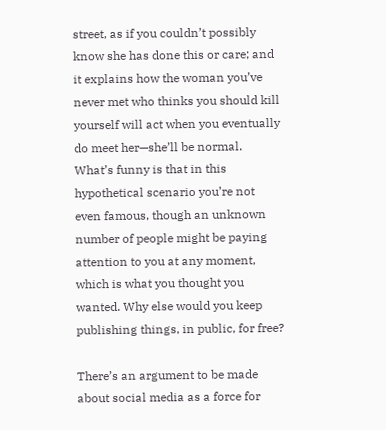street, as if you couldn’t possibly know she has done this or care; and it explains how the woman you’ve never met who thinks you should kill yourself will act when you eventually do meet her—she’ll be normal. What’s funny is that in this hypothetical scenario you’re not even famous, though an unknown number of people might be paying attention to you at any moment, which is what you thought you wanted. Why else would you keep publishing things, in public, for free?

There’s an argument to be made about social media as a force for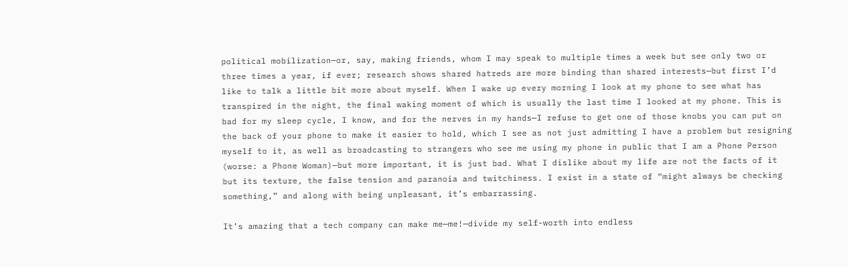political mobilization—or, say, making friends, whom I may speak to multiple times a week but see only two or three times a year, if ever; research shows shared hatreds are more binding than shared interests—but first I’d like to talk a little bit more about myself. When I wake up every morning I look at my phone to see what has transpired in the night, the final waking moment of which is usually the last time I looked at my phone. This is bad for my sleep cycle, I know, and for the nerves in my hands—I refuse to get one of those knobs you can put on the back of your phone to make it easier to hold, which I see as not just admitting I have a problem but resigning myself to it, as well as broadcasting to strangers who see me using my phone in public that I am a Phone Person (worse: a Phone Woman)—but more important, it is just bad. What I dislike about my life are not the facts of it but its texture, the false tension and paranoia and twitchiness. I exist in a state of “might always be checking something,” and along with being unpleasant, it’s embarrassing.

It’s amazing that a tech company can make me—me!—divide my self-worth into endless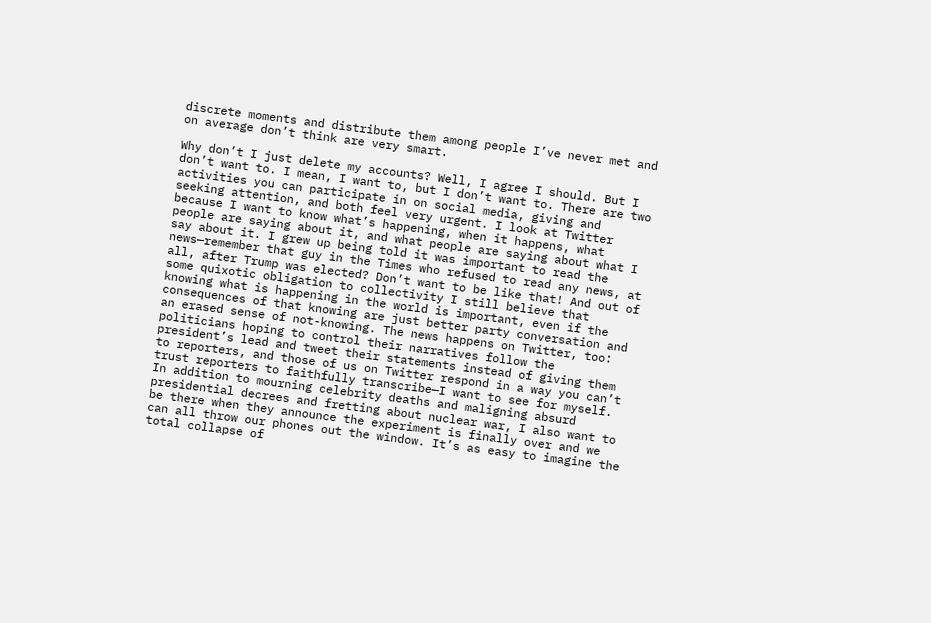discrete moments and distribute them among people I’ve never met and on average don’t think are very smart.

Why don’t I just delete my accounts? Well, I agree I should. But I don’t want to. I mean, I want to, but I don’t want to. There are two activities you can participate in on social media, giving and seeking attention, and both feel very urgent. I look at Twitter because I want to know what’s happening, when it happens, what people are saying about it, and what people are saying about what I say about it. I grew up being told it was important to read the news—remember that guy in the Times who refused to read any news, at all, after Trump was elected? Don’t want to be like that! And out of some quixotic obligation to collectivity I still believe that knowing what is happening in the world is important, even if the consequences of that knowing are just better party conversation and an erased sense of not-knowing. The news happens on Twitter, too: politicians hoping to control their narratives follow the president’s lead and tweet their statements instead of giving them to reporters, and those of us on Twitter respond in a way you can’t trust reporters to faithfully transcribe—I want to see for myself. In addition to mourning celebrity deaths and maligning absurd presidential decrees and fretting about nuclear war, I also want to be there when they announce the experiment is finally over and we can all throw our phones out the window. It’s as easy to imagine the total collapse of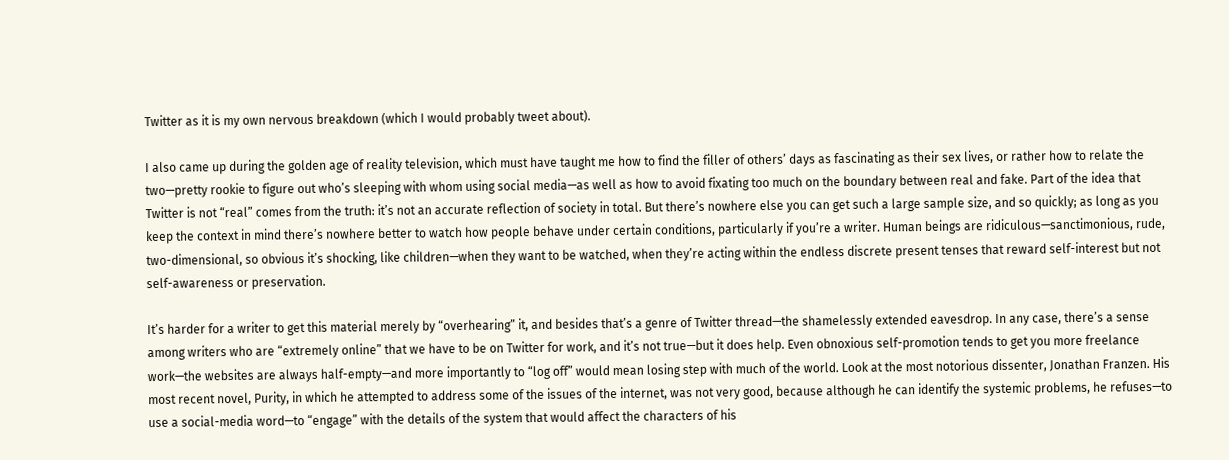Twitter as it is my own nervous breakdown (which I would probably tweet about).

I also came up during the golden age of reality television, which must have taught me how to find the filler of others’ days as fascinating as their sex lives, or rather how to relate the two—pretty rookie to figure out who’s sleeping with whom using social media—as well as how to avoid fixating too much on the boundary between real and fake. Part of the idea that Twitter is not “real” comes from the truth: it’s not an accurate reflection of society in total. But there’s nowhere else you can get such a large sample size, and so quickly; as long as you keep the context in mind there’s nowhere better to watch how people behave under certain conditions, particularly if you’re a writer. Human beings are ridiculous—sanctimonious, rude, two-dimensional, so obvious it’s shocking, like children—when they want to be watched, when they’re acting within the endless discrete present tenses that reward self-interest but not self-awareness or preservation.

It’s harder for a writer to get this material merely by “overhearing” it, and besides that’s a genre of Twitter thread—the shamelessly extended eavesdrop. In any case, there’s a sense among writers who are “extremely online” that we have to be on Twitter for work, and it’s not true—but it does help. Even obnoxious self-promotion tends to get you more freelance work—the websites are always half-empty—and more importantly to “log off” would mean losing step with much of the world. Look at the most notorious dissenter, Jonathan Franzen. His most recent novel, Purity, in which he attempted to address some of the issues of the internet, was not very good, because although he can identify the systemic problems, he refuses—to use a social-media word—to “engage” with the details of the system that would affect the characters of his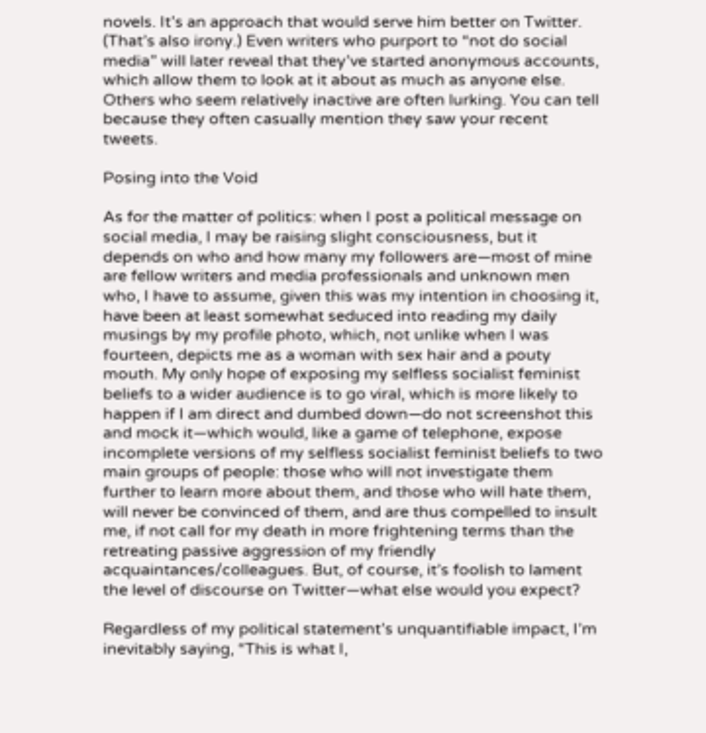novels. It’s an approach that would serve him better on Twitter. (That’s also irony.) Even writers who purport to “not do social media” will later reveal that they’ve started anonymous accounts, which allow them to look at it about as much as anyone else. Others who seem relatively inactive are often lurking. You can tell because they often casually mention they saw your recent tweets.

Posing into the Void

As for the matter of politics: when I post a political message on social media, I may be raising slight consciousness, but it depends on who and how many my followers are—most of mine are fellow writers and media professionals and unknown men who, I have to assume, given this was my intention in choosing it, have been at least somewhat seduced into reading my daily musings by my profile photo, which, not unlike when I was fourteen, depicts me as a woman with sex hair and a pouty mouth. My only hope of exposing my selfless socialist feminist beliefs to a wider audience is to go viral, which is more likely to happen if I am direct and dumbed down—do not screenshot this and mock it—which would, like a game of telephone, expose incomplete versions of my selfless socialist feminist beliefs to two main groups of people: those who will not investigate them further to learn more about them, and those who will hate them, will never be convinced of them, and are thus compelled to insult me, if not call for my death in more frightening terms than the retreating passive aggression of my friendly acquaintances/colleagues. But, of course, it’s foolish to lament the level of discourse on Twitter—what else would you expect?

Regardless of my political statement’s unquantifiable impact, I’m inevitably saying, “This is what I,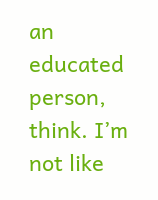an educated person, think. I’m not like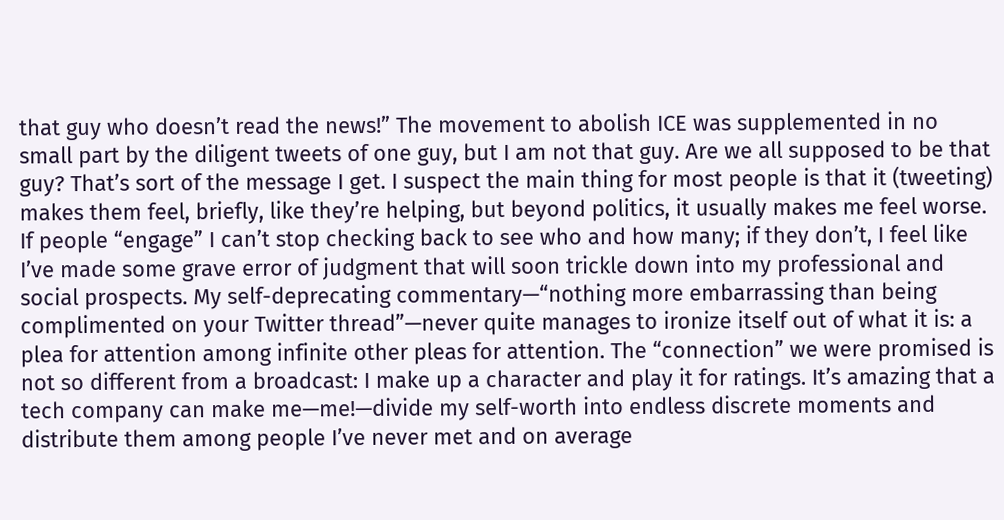that guy who doesn’t read the news!” The movement to abolish ICE was supplemented in no small part by the diligent tweets of one guy, but I am not that guy. Are we all supposed to be that guy? That’s sort of the message I get. I suspect the main thing for most people is that it (tweeting) makes them feel, briefly, like they’re helping, but beyond politics, it usually makes me feel worse. If people “engage” I can’t stop checking back to see who and how many; if they don’t, I feel like I’ve made some grave error of judgment that will soon trickle down into my professional and social prospects. My self-deprecating commentary—“nothing more embarrassing than being complimented on your Twitter thread”—never quite manages to ironize itself out of what it is: a plea for attention among infinite other pleas for attention. The “connection” we were promised is not so different from a broadcast: I make up a character and play it for ratings. It’s amazing that a tech company can make me—me!—divide my self-worth into endless discrete moments and distribute them among people I’ve never met and on average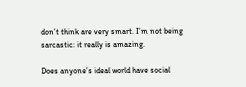don’t think are very smart. I’m not being sarcastic: it really is amazing.

Does anyone’s ideal world have social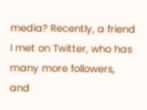media? Recently, a friend I met on Twitter, who has many more followers, and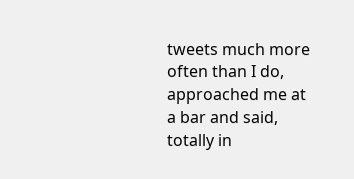tweets much more often than I do, approached me at a bar and said, totally in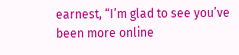earnest, “I’m glad to see you’ve been more online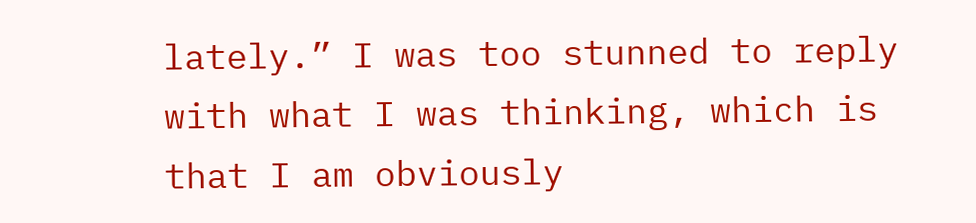lately.” I was too stunned to reply with what I was thinking, which is that I am obviously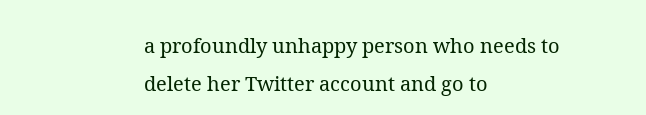a profoundly unhappy person who needs to delete her Twitter account and go to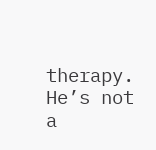therapy. He’s not a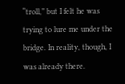“troll,” but I felt he was trying to lure me under the bridge. In reality, though, I was already there.